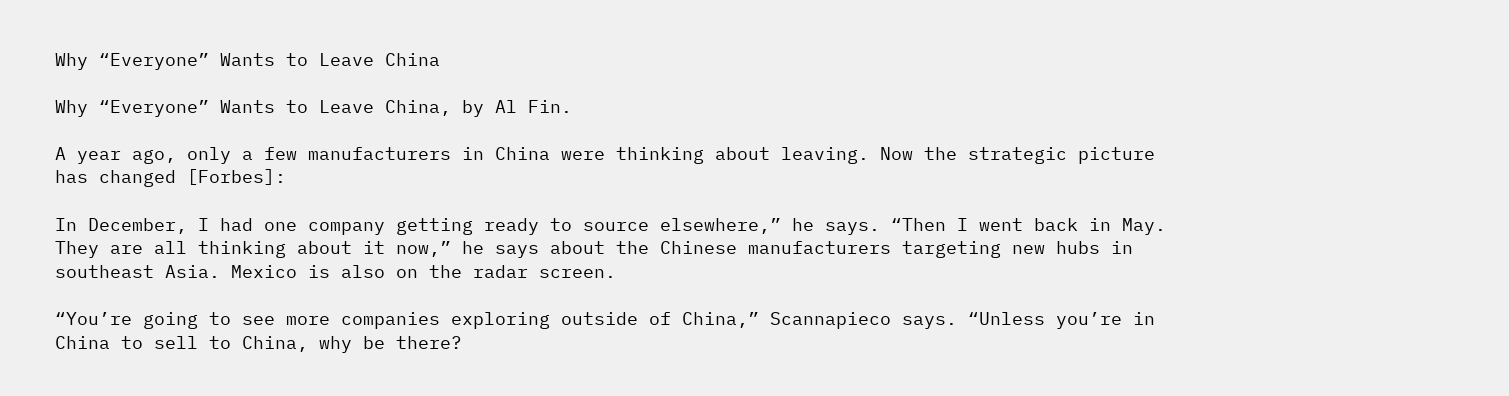Why “Everyone” Wants to Leave China

Why “Everyone” Wants to Leave China, by Al Fin.

A year ago, only a few manufacturers in China were thinking about leaving. Now the strategic picture has changed [Forbes]:

In December, I had one company getting ready to source elsewhere,” he says. “Then I went back in May. They are all thinking about it now,” he says about the Chinese manufacturers targeting new hubs in southeast Asia. Mexico is also on the radar screen.

“You’re going to see more companies exploring outside of China,” Scannapieco says. “Unless you’re in China to sell to China, why be there?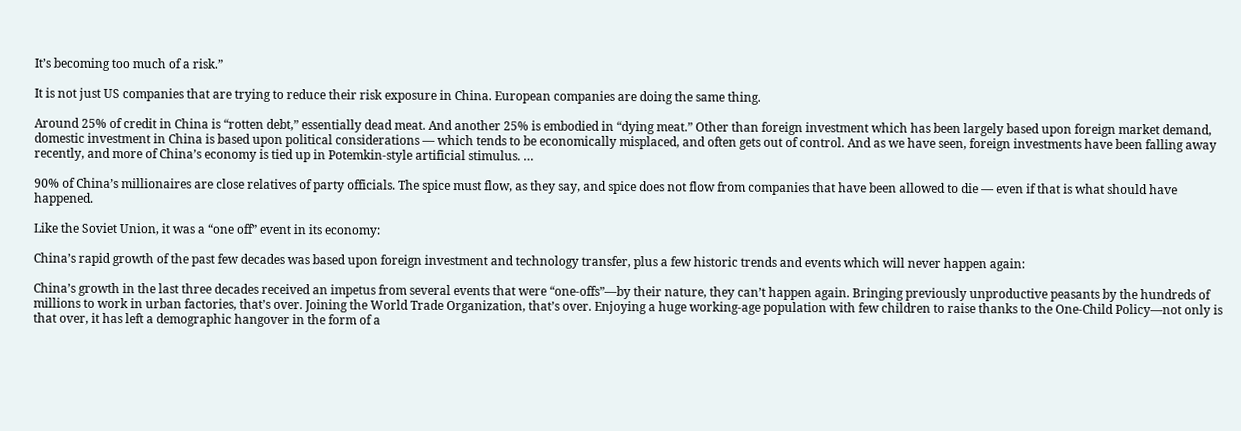It’s becoming too much of a risk.”

It is not just US companies that are trying to reduce their risk exposure in China. European companies are doing the same thing.

Around 25% of credit in China is “rotten debt,” essentially dead meat. And another 25% is embodied in “dying meat.” Other than foreign investment which has been largely based upon foreign market demand, domestic investment in China is based upon political considerations — which tends to be economically misplaced, and often gets out of control. And as we have seen, foreign investments have been falling away recently, and more of China’s economy is tied up in Potemkin-style artificial stimulus. …

90% of China’s millionaires are close relatives of party officials. The spice must flow, as they say, and spice does not flow from companies that have been allowed to die — even if that is what should have happened.

Like the Soviet Union, it was a “one off” event in its economy:

China’s rapid growth of the past few decades was based upon foreign investment and technology transfer, plus a few historic trends and events which will never happen again:

China’s growth in the last three decades received an impetus from several events that were “one-offs”—by their nature, they can’t happen again. Bringing previously unproductive peasants by the hundreds of millions to work in urban factories, that’s over. Joining the World Trade Organization, that’s over. Enjoying a huge working-age population with few children to raise thanks to the One-Child Policy—not only is that over, it has left a demographic hangover in the form of a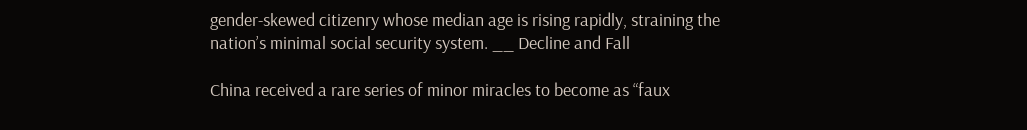gender-skewed citizenry whose median age is rising rapidly, straining the nation’s minimal social security system. __ Decline and Fall

China received a rare series of minor miracles to become as “faux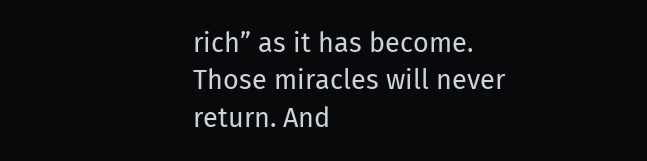rich” as it has become. Those miracles will never return. And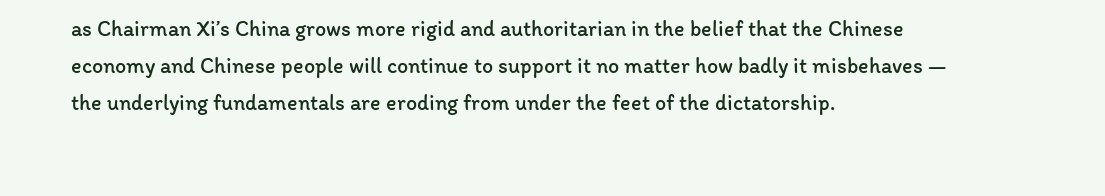as Chairman Xi’s China grows more rigid and authoritarian in the belief that the Chinese economy and Chinese people will continue to support it no matter how badly it misbehaves — the underlying fundamentals are eroding from under the feet of the dictatorship.